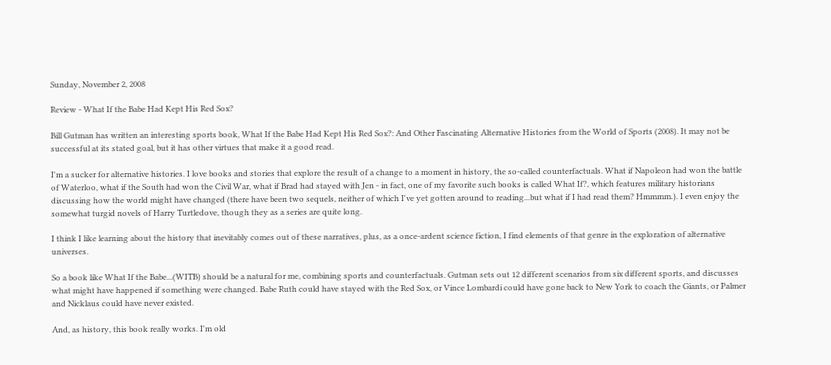Sunday, November 2, 2008

Review - What If the Babe Had Kept His Red Sox?

Bill Gutman has written an interesting sports book, What If the Babe Had Kept His Red Sox?: And Other Fascinating Alternative Histories from the World of Sports (2008). It may not be successful at its stated goal, but it has other virtues that make it a good read.

I'm a sucker for alternative histories. I love books and stories that explore the result of a change to a moment in history, the so-called counterfactuals. What if Napoleon had won the battle of Waterloo, what if the South had won the Civil War, what if Brad had stayed with Jen - in fact, one of my favorite such books is called What If?, which features military historians discussing how the world might have changed (there have been two sequels, neither of which I've yet gotten around to reading...but what if I had read them? Hmmmm.). I even enjoy the somewhat turgid novels of Harry Turtledove, though they as a series are quite long.

I think I like learning about the history that inevitably comes out of these narratives, plus, as a once-ardent science fiction, I find elements of that genre in the exploration of alternative universes.

So a book like What If the Babe...(WITB) should be a natural for me, combining sports and counterfactuals. Gutman sets out 12 different scenarios from six different sports, and discusses what might have happened if something were changed. Babe Ruth could have stayed with the Red Sox, or Vince Lombardi could have gone back to New York to coach the Giants, or Palmer and Nicklaus could have never existed.

And, as history, this book really works. I'm old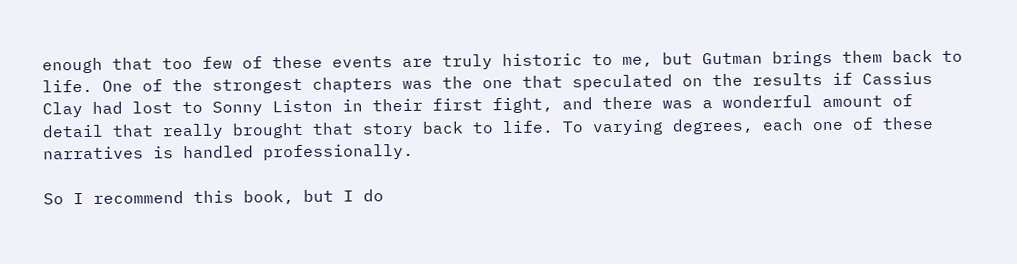enough that too few of these events are truly historic to me, but Gutman brings them back to life. One of the strongest chapters was the one that speculated on the results if Cassius Clay had lost to Sonny Liston in their first fight, and there was a wonderful amount of detail that really brought that story back to life. To varying degrees, each one of these narratives is handled professionally.

So I recommend this book, but I do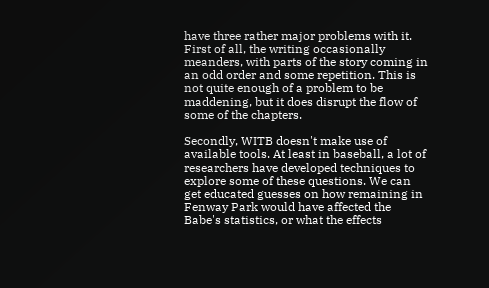have three rather major problems with it. First of all, the writing occasionally meanders, with parts of the story coming in an odd order and some repetition. This is not quite enough of a problem to be maddening, but it does disrupt the flow of some of the chapters.

Secondly, WITB doesn't make use of available tools. At least in baseball, a lot of researchers have developed techniques to explore some of these questions. We can get educated guesses on how remaining in Fenway Park would have affected the Babe's statistics, or what the effects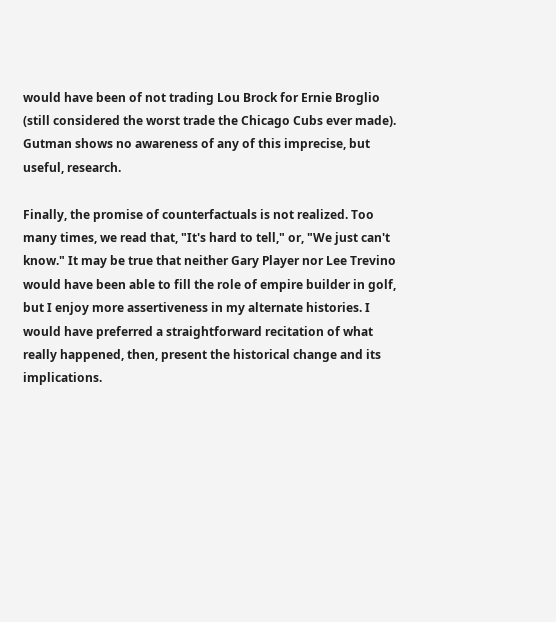would have been of not trading Lou Brock for Ernie Broglio (still considered the worst trade the Chicago Cubs ever made). Gutman shows no awareness of any of this imprecise, but useful, research.

Finally, the promise of counterfactuals is not realized. Too many times, we read that, "It's hard to tell," or, "We just can't know." It may be true that neither Gary Player nor Lee Trevino would have been able to fill the role of empire builder in golf, but I enjoy more assertiveness in my alternate histories. I would have preferred a straightforward recitation of what really happened, then, present the historical change and its implications.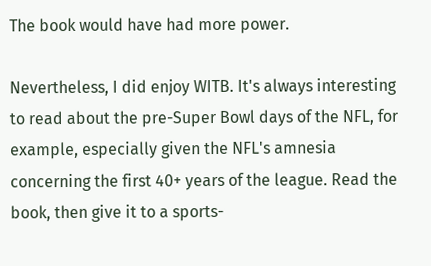The book would have had more power.

Nevertheless, I did enjoy WITB. It's always interesting to read about the pre-Super Bowl days of the NFL, for example, especially given the NFL's amnesia concerning the first 40+ years of the league. Read the book, then give it to a sports-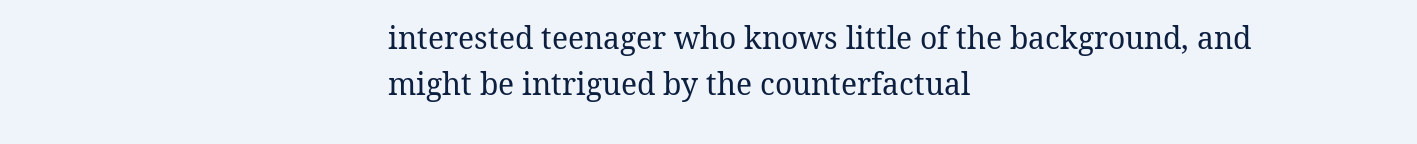interested teenager who knows little of the background, and might be intrigued by the counterfactual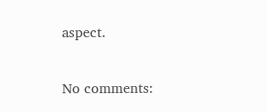aspect.

No comments: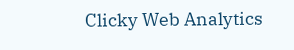Clicky Web Analytics